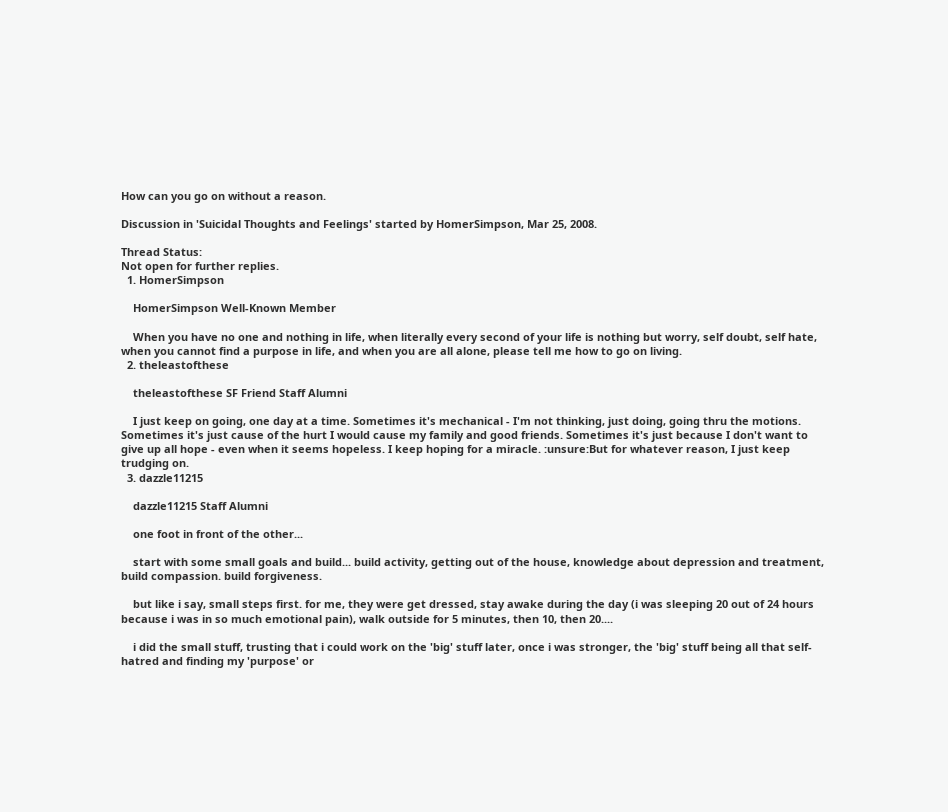How can you go on without a reason.

Discussion in 'Suicidal Thoughts and Feelings' started by HomerSimpson, Mar 25, 2008.

Thread Status:
Not open for further replies.
  1. HomerSimpson

    HomerSimpson Well-Known Member

    When you have no one and nothing in life, when literally every second of your life is nothing but worry, self doubt, self hate, when you cannot find a purpose in life, and when you are all alone, please tell me how to go on living.
  2. theleastofthese

    theleastofthese SF Friend Staff Alumni

    I just keep on going, one day at a time. Sometimes it's mechanical - I'm not thinking, just doing, going thru the motions. Sometimes it's just cause of the hurt I would cause my family and good friends. Sometimes it's just because I don't want to give up all hope - even when it seems hopeless. I keep hoping for a miracle. :unsure:But for whatever reason, I just keep trudging on.
  3. dazzle11215

    dazzle11215 Staff Alumni

    one foot in front of the other...

    start with some small goals and build... build activity, getting out of the house, knowledge about depression and treatment, build compassion. build forgiveness.

    but like i say, small steps first. for me, they were get dressed, stay awake during the day (i was sleeping 20 out of 24 hours because i was in so much emotional pain), walk outside for 5 minutes, then 10, then 20....

    i did the small stuff, trusting that i could work on the 'big' stuff later, once i was stronger, the 'big' stuff being all that self-hatred and finding my 'purpose' or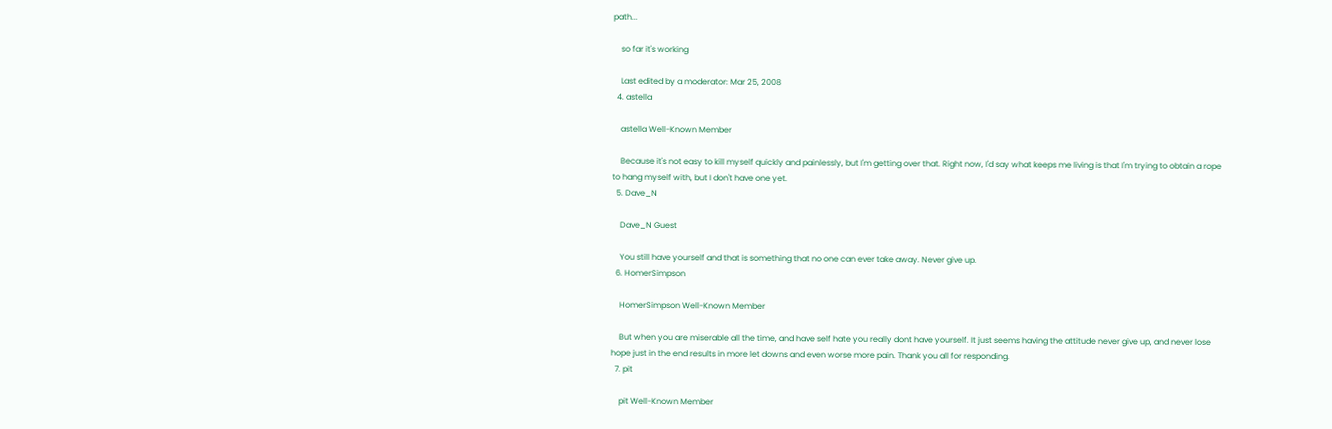path...

    so far it's working

    Last edited by a moderator: Mar 25, 2008
  4. astella

    astella Well-Known Member

    Because it's not easy to kill myself quickly and painlessly, but I'm getting over that. Right now, I'd say what keeps me living is that I'm trying to obtain a rope to hang myself with, but I don't have one yet.
  5. Dave_N

    Dave_N Guest

    You still have yourself and that is something that no one can ever take away. Never give up.
  6. HomerSimpson

    HomerSimpson Well-Known Member

    But when you are miserable all the time, and have self hate you really dont have yourself. It just seems having the attitude never give up, and never lose hope just in the end results in more let downs and even worse more pain. Thank you all for responding.
  7. pit

    pit Well-Known Member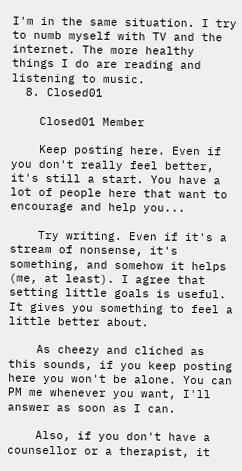I'm in the same situation. I try to numb myself with TV and the internet. The more healthy things I do are reading and listening to music.
  8. Closed01

    Closed01 Member

    Keep posting here. Even if you don't really feel better, it's still a start. You have a lot of people here that want to encourage and help you...

    Try writing. Even if it's a stream of nonsense, it's something, and somehow it helps (me, at least). I agree that setting little goals is useful. It gives you something to feel a little better about.

    As cheezy and cliched as this sounds, if you keep posting here you won't be alone. You can PM me whenever you want, I'll answer as soon as I can.

    Also, if you don't have a counsellor or a therapist, it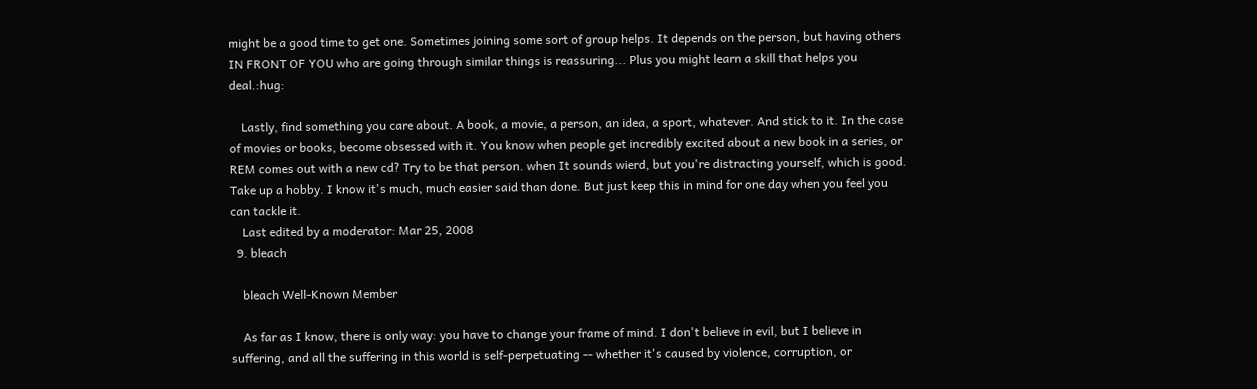might be a good time to get one. Sometimes joining some sort of group helps. It depends on the person, but having others IN FRONT OF YOU who are going through similar things is reassuring... Plus you might learn a skill that helps you deal.:hug:

    Lastly, find something you care about. A book, a movie, a person, an idea, a sport, whatever. And stick to it. In the case of movies or books, become obsessed with it. You know when people get incredibly excited about a new book in a series, or REM comes out with a new cd? Try to be that person. when It sounds wierd, but you're distracting yourself, which is good. Take up a hobby. I know it's much, much easier said than done. But just keep this in mind for one day when you feel you can tackle it.
    Last edited by a moderator: Mar 25, 2008
  9. bleach

    bleach Well-Known Member

    As far as I know, there is only way: you have to change your frame of mind. I don't believe in evil, but I believe in suffering, and all the suffering in this world is self-perpetuating -- whether it's caused by violence, corruption, or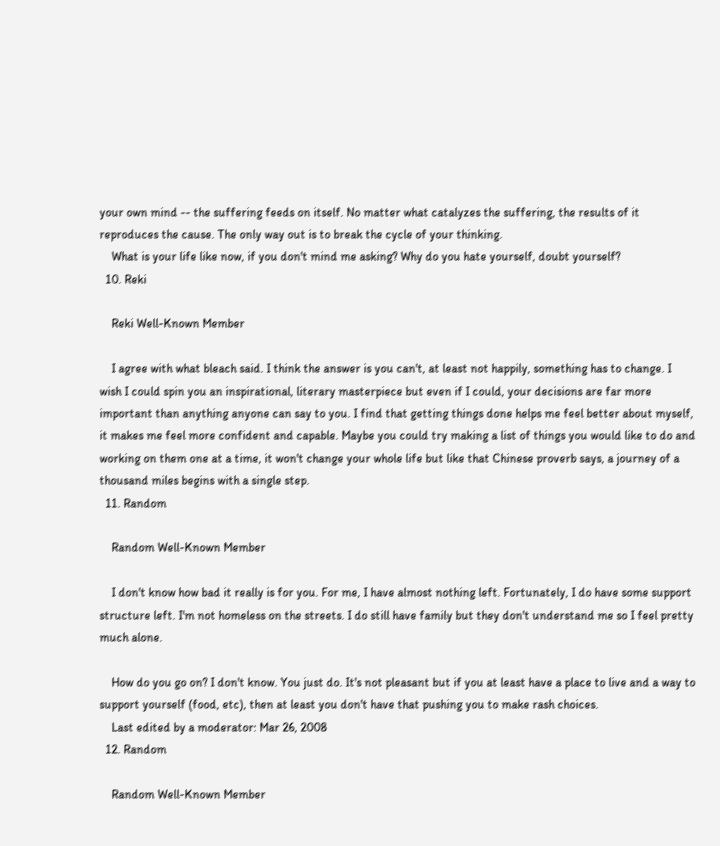your own mind -- the suffering feeds on itself. No matter what catalyzes the suffering, the results of it reproduces the cause. The only way out is to break the cycle of your thinking.
    What is your life like now, if you don't mind me asking? Why do you hate yourself, doubt yourself?
  10. Reki

    Reki Well-Known Member

    I agree with what bleach said. I think the answer is you can't, at least not happily, something has to change. I wish I could spin you an inspirational, literary masterpiece but even if I could, your decisions are far more important than anything anyone can say to you. I find that getting things done helps me feel better about myself, it makes me feel more confident and capable. Maybe you could try making a list of things you would like to do and working on them one at a time, it won't change your whole life but like that Chinese proverb says, a journey of a thousand miles begins with a single step.
  11. Random

    Random Well-Known Member

    I don't know how bad it really is for you. For me, I have almost nothing left. Fortunately, I do have some support structure left. I'm not homeless on the streets. I do still have family but they don't understand me so I feel pretty much alone.

    How do you go on? I don't know. You just do. It's not pleasant but if you at least have a place to live and a way to support yourself (food, etc), then at least you don't have that pushing you to make rash choices.
    Last edited by a moderator: Mar 26, 2008
  12. Random

    Random Well-Known Member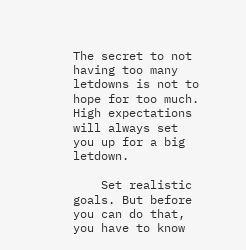The secret to not having too many letdowns is not to hope for too much. High expectations will always set you up for a big letdown.

    Set realistic goals. But before you can do that, you have to know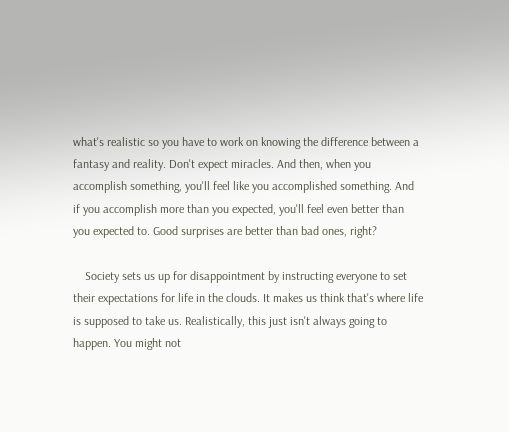what's realistic so you have to work on knowing the difference between a fantasy and reality. Don't expect miracles. And then, when you accomplish something, you'll feel like you accomplished something. And if you accomplish more than you expected, you'll feel even better than you expected to. Good surprises are better than bad ones, right?

    Society sets us up for disappointment by instructing everyone to set their expectations for life in the clouds. It makes us think that's where life is supposed to take us. Realistically, this just isn't always going to happen. You might not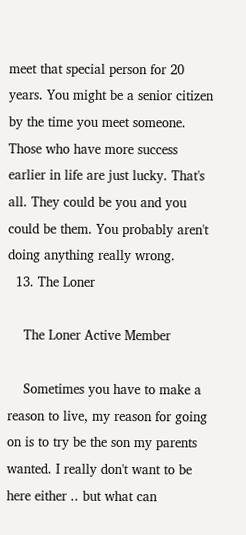meet that special person for 20 years. You might be a senior citizen by the time you meet someone. Those who have more success earlier in life are just lucky. That's all. They could be you and you could be them. You probably aren't doing anything really wrong.
  13. The Loner

    The Loner Active Member

    Sometimes you have to make a reason to live, my reason for going on is to try be the son my parents wanted. I really don't want to be here either .. but what can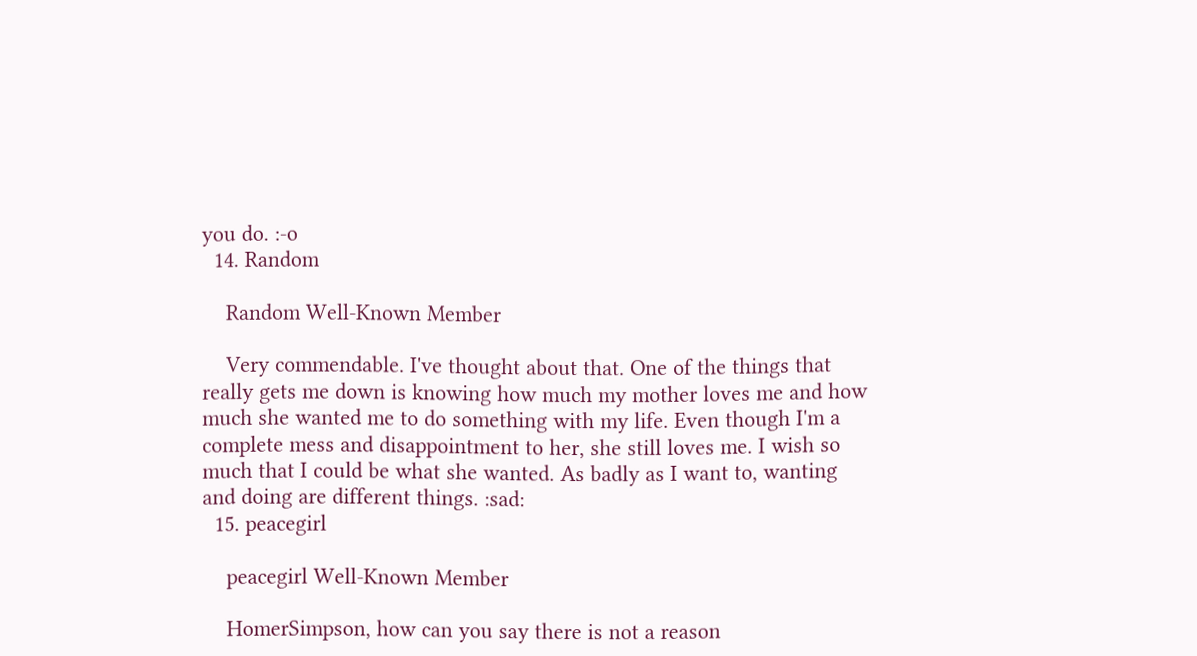you do. :-o
  14. Random

    Random Well-Known Member

    Very commendable. I've thought about that. One of the things that really gets me down is knowing how much my mother loves me and how much she wanted me to do something with my life. Even though I'm a complete mess and disappointment to her, she still loves me. I wish so much that I could be what she wanted. As badly as I want to, wanting and doing are different things. :sad:
  15. peacegirl

    peacegirl Well-Known Member

    HomerSimpson, how can you say there is not a reason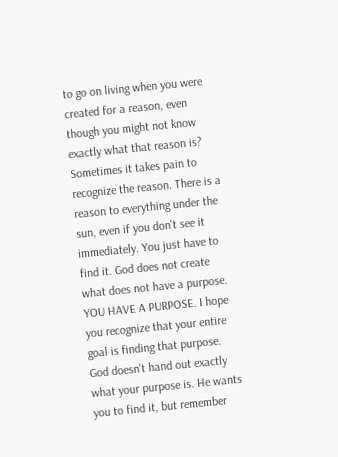to go on living when you were created for a reason, even though you might not know exactly what that reason is? Sometimes it takes pain to recognize the reason. There is a reason to everything under the sun, even if you don't see it immediately. You just have to find it. God does not create what does not have a purpose. YOU HAVE A PURPOSE. I hope you recognize that your entire goal is finding that purpose. God doesn't hand out exactly what your purpose is. He wants you to find it, but remember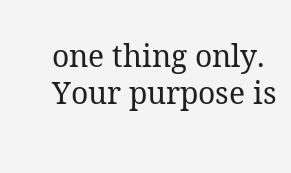one thing only. Your purpose is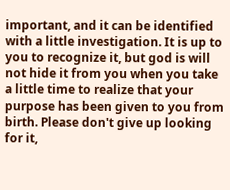important, and it can be identified with a little investigation. It is up to you to recognize it, but god is will not hide it from you when you take a little time to realize that your purpose has been given to you from birth. Please don't give up looking for it,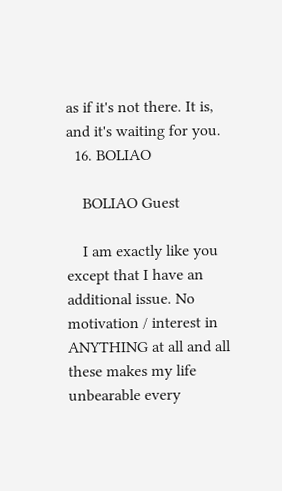as if it's not there. It is, and it's waiting for you.
  16. BOLIAO

    BOLIAO Guest

    I am exactly like you except that I have an additional issue. No motivation / interest in ANYTHING at all and all these makes my life unbearable every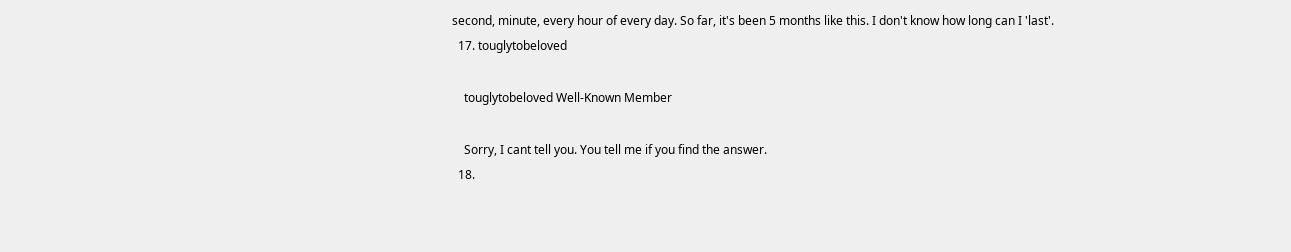second, minute, every hour of every day. So far, it's been 5 months like this. I don't know how long can I 'last'.
  17. touglytobeloved

    touglytobeloved Well-Known Member

    Sorry, I cant tell you. You tell me if you find the answer.
  18.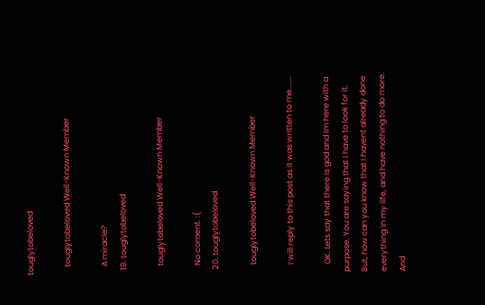touglytobeloved

    touglytobeloved Well-Known Member

    A miracle?
  19. touglytobeloved

    touglytobeloved Well-Known Member

    No coment. :(
  20. touglytobeloved

    touglytobeloved Well-Known Member

    I will reply to this post as it was written to me.......

    OK. Lets say that there is god and Im here with a purpose. You are saying that I have to look for it. But, how can you know that I havent already done everything in my life, and have nothing to do more. And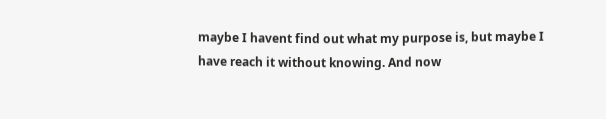maybe I havent find out what my purpose is, but maybe I have reach it without knowing. And now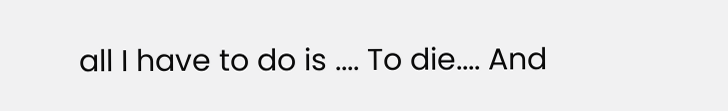all I have to do is .... To die.... And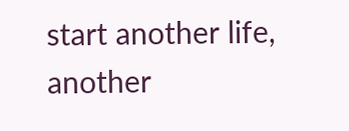start another life, another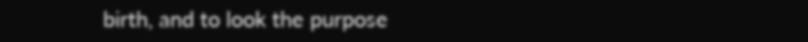birth, and to look the purpose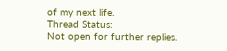of my next life.
Thread Status:
Not open for further replies.